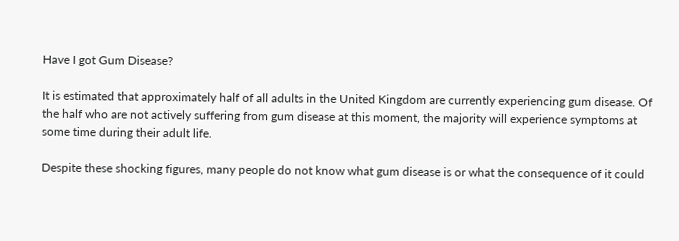Have I got Gum Disease?

It is estimated that approximately half of all adults in the United Kingdom are currently experiencing gum disease. Of the half who are not actively suffering from gum disease at this moment, the majority will experience symptoms at some time during their adult life.

Despite these shocking figures, many people do not know what gum disease is or what the consequence of it could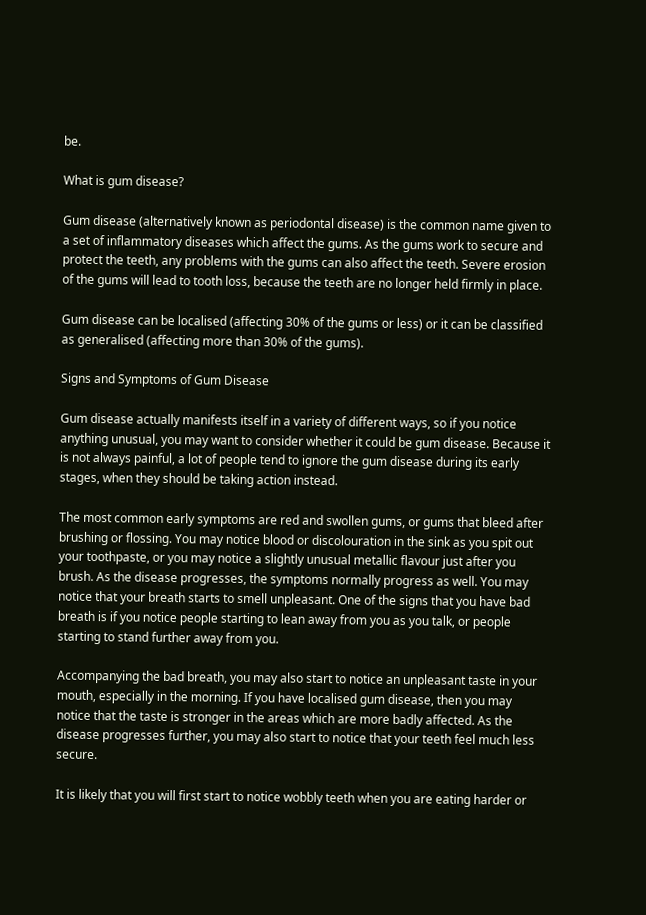be.

What is gum disease?

Gum disease (alternatively known as periodontal disease) is the common name given to a set of inflammatory diseases which affect the gums. As the gums work to secure and protect the teeth, any problems with the gums can also affect the teeth. Severe erosion of the gums will lead to tooth loss, because the teeth are no longer held firmly in place.

Gum disease can be localised (affecting 30% of the gums or less) or it can be classified as generalised (affecting more than 30% of the gums).

Signs and Symptoms of Gum Disease

Gum disease actually manifests itself in a variety of different ways, so if you notice anything unusual, you may want to consider whether it could be gum disease. Because it is not always painful, a lot of people tend to ignore the gum disease during its early stages, when they should be taking action instead.

The most common early symptoms are red and swollen gums, or gums that bleed after brushing or flossing. You may notice blood or discolouration in the sink as you spit out your toothpaste, or you may notice a slightly unusual metallic flavour just after you brush. As the disease progresses, the symptoms normally progress as well. You may notice that your breath starts to smell unpleasant. One of the signs that you have bad breath is if you notice people starting to lean away from you as you talk, or people starting to stand further away from you.

Accompanying the bad breath, you may also start to notice an unpleasant taste in your mouth, especially in the morning. If you have localised gum disease, then you may notice that the taste is stronger in the areas which are more badly affected. As the disease progresses further, you may also start to notice that your teeth feel much less secure.

It is likely that you will first start to notice wobbly teeth when you are eating harder or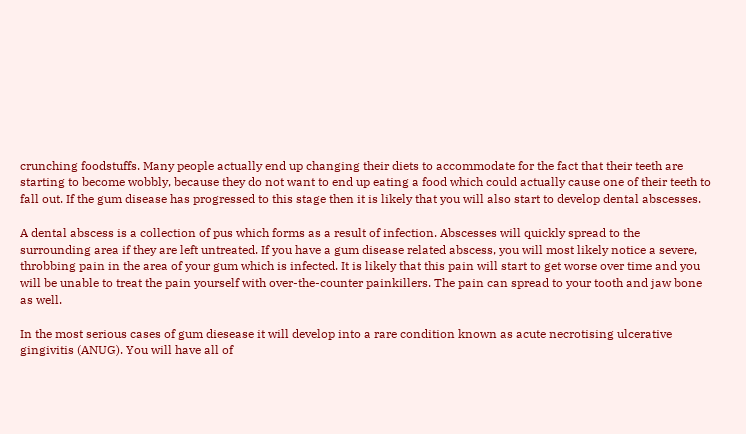crunching foodstuffs. Many people actually end up changing their diets to accommodate for the fact that their teeth are starting to become wobbly, because they do not want to end up eating a food which could actually cause one of their teeth to fall out. If the gum disease has progressed to this stage then it is likely that you will also start to develop dental abscesses.

A dental abscess is a collection of pus which forms as a result of infection. Abscesses will quickly spread to the surrounding area if they are left untreated. If you have a gum disease related abscess, you will most likely notice a severe, throbbing pain in the area of your gum which is infected. It is likely that this pain will start to get worse over time and you will be unable to treat the pain yourself with over-the-counter painkillers. The pain can spread to your tooth and jaw bone as well.

In the most serious cases of gum diesease it will develop into a rare condition known as acute necrotising ulcerative gingivitis (ANUG). You will have all of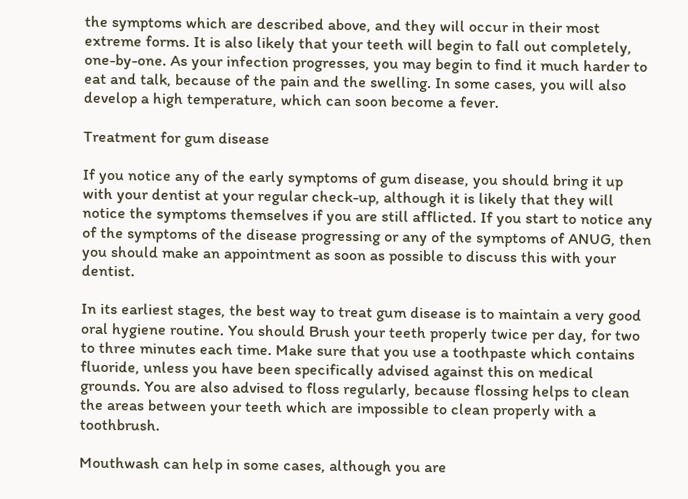the symptoms which are described above, and they will occur in their most extreme forms. It is also likely that your teeth will begin to fall out completely, one-by-one. As your infection progresses, you may begin to find it much harder to eat and talk, because of the pain and the swelling. In some cases, you will also develop a high temperature, which can soon become a fever.

Treatment for gum disease

If you notice any of the early symptoms of gum disease, you should bring it up with your dentist at your regular check-up, although it is likely that they will notice the symptoms themselves if you are still afflicted. If you start to notice any of the symptoms of the disease progressing or any of the symptoms of ANUG, then you should make an appointment as soon as possible to discuss this with your dentist.

In its earliest stages, the best way to treat gum disease is to maintain a very good oral hygiene routine. You should Brush your teeth properly twice per day, for two to three minutes each time. Make sure that you use a toothpaste which contains fluoride, unless you have been specifically advised against this on medical grounds. You are also advised to floss regularly, because flossing helps to clean the areas between your teeth which are impossible to clean properly with a toothbrush.

Mouthwash can help in some cases, although you are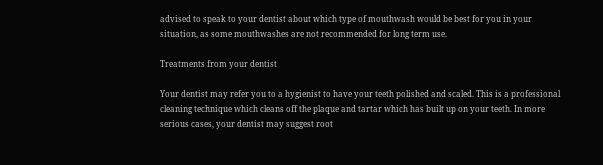advised to speak to your dentist about which type of mouthwash would be best for you in your situation, as some mouthwashes are not recommended for long term use.

Treatments from your dentist

Your dentist may refer you to a hygienist to have your teeth polished and scaled. This is a professional cleaning technique which cleans off the plaque and tartar which has built up on your teeth. In more serious cases, your dentist may suggest root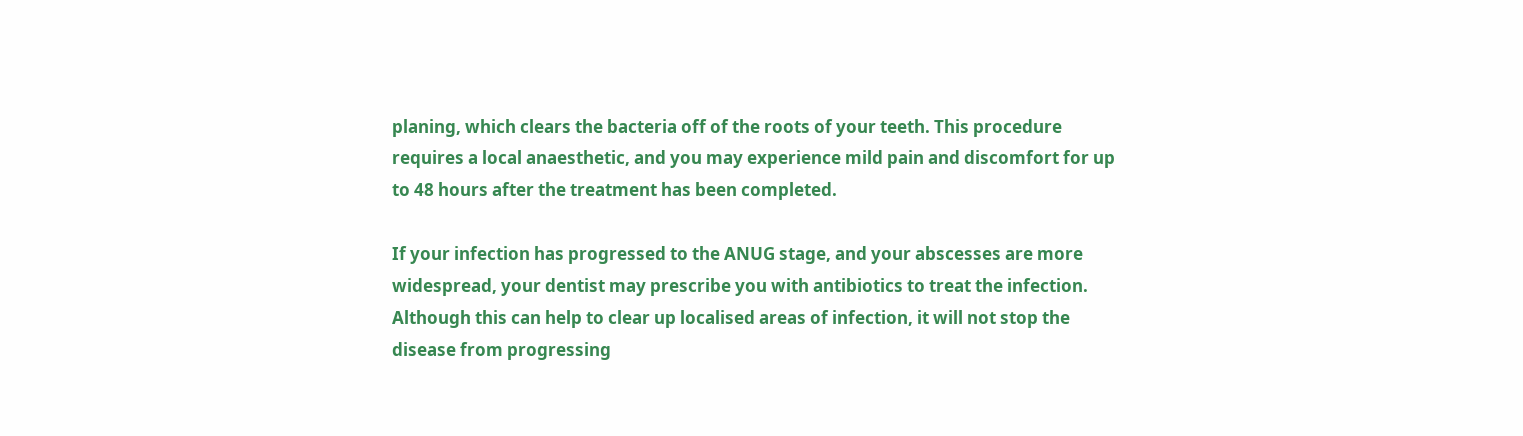planing, which clears the bacteria off of the roots of your teeth. This procedure requires a local anaesthetic, and you may experience mild pain and discomfort for up to 48 hours after the treatment has been completed.

If your infection has progressed to the ANUG stage, and your abscesses are more widespread, your dentist may prescribe you with antibiotics to treat the infection. Although this can help to clear up localised areas of infection, it will not stop the disease from progressing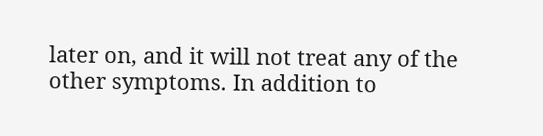later on, and it will not treat any of the other symptoms. In addition to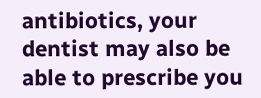antibiotics, your dentist may also be able to prescribe you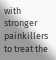with stronger painkillers to treat the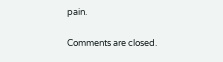pain.

Comments are closed.